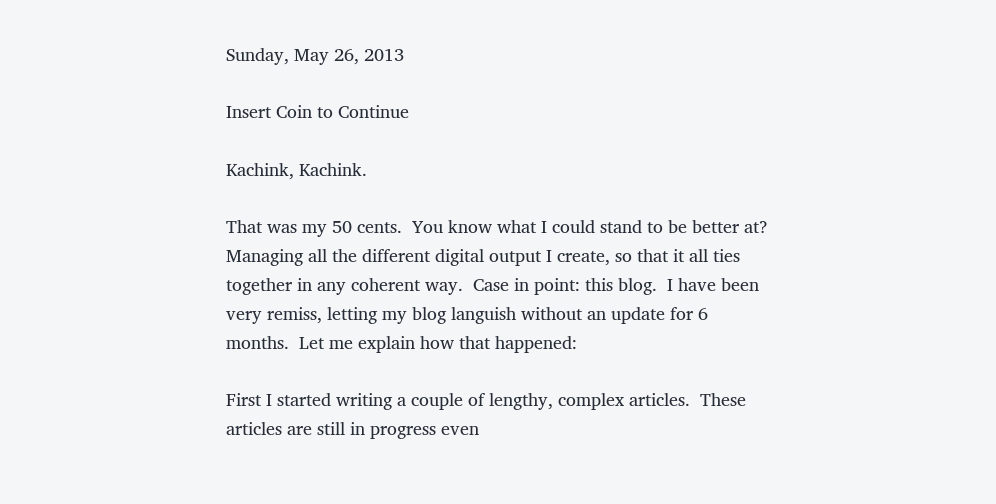Sunday, May 26, 2013

Insert Coin to Continue

Kachink, Kachink.

That was my 50 cents.  You know what I could stand to be better at?  Managing all the different digital output I create, so that it all ties together in any coherent way.  Case in point: this blog.  I have been very remiss, letting my blog languish without an update for 6 months.  Let me explain how that happened:

First I started writing a couple of lengthy, complex articles.  These articles are still in progress even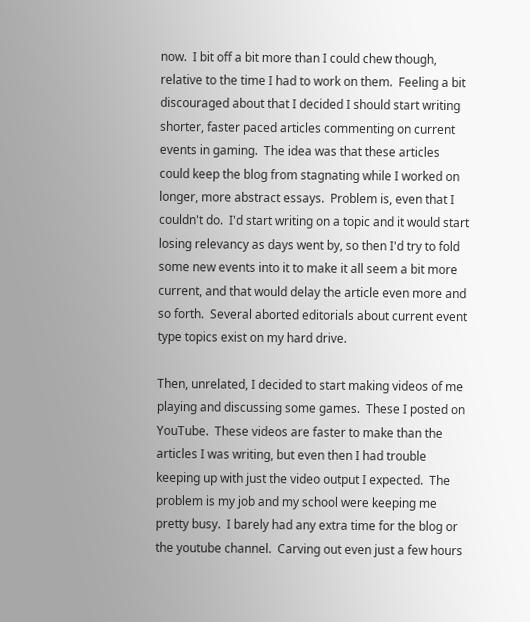now.  I bit off a bit more than I could chew though, relative to the time I had to work on them.  Feeling a bit discouraged about that I decided I should start writing shorter, faster paced articles commenting on current events in gaming.  The idea was that these articles could keep the blog from stagnating while I worked on longer, more abstract essays.  Problem is, even that I couldn't do.  I'd start writing on a topic and it would start losing relevancy as days went by, so then I'd try to fold some new events into it to make it all seem a bit more current, and that would delay the article even more and so forth.  Several aborted editorials about current event type topics exist on my hard drive.

Then, unrelated, I decided to start making videos of me playing and discussing some games.  These I posted on YouTube.  These videos are faster to make than the articles I was writing, but even then I had trouble keeping up with just the video output I expected.  The problem is my job and my school were keeping me pretty busy.  I barely had any extra time for the blog or the youtube channel.  Carving out even just a few hours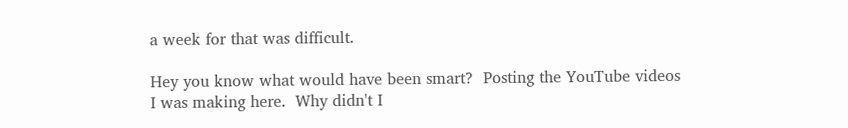a week for that was difficult.

Hey you know what would have been smart?  Posting the YouTube videos I was making here.  Why didn't I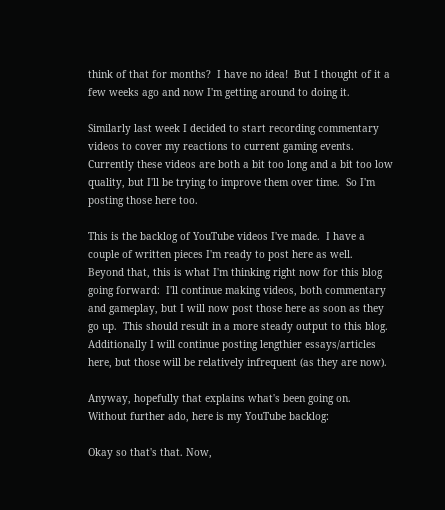think of that for months?  I have no idea!  But I thought of it a few weeks ago and now I'm getting around to doing it.

Similarly last week I decided to start recording commentary videos to cover my reactions to current gaming events.  Currently these videos are both a bit too long and a bit too low quality, but I'll be trying to improve them over time.  So I'm posting those here too.

This is the backlog of YouTube videos I've made.  I have a couple of written pieces I'm ready to post here as well.  Beyond that, this is what I'm thinking right now for this blog going forward:  I'll continue making videos, both commentary and gameplay, but I will now post those here as soon as they go up.  This should result in a more steady output to this blog.  Additionally I will continue posting lengthier essays/articles here, but those will be relatively infrequent (as they are now).

Anyway, hopefully that explains what's been going on.  Without further ado, here is my YouTube backlog:

Okay so that's that. Now,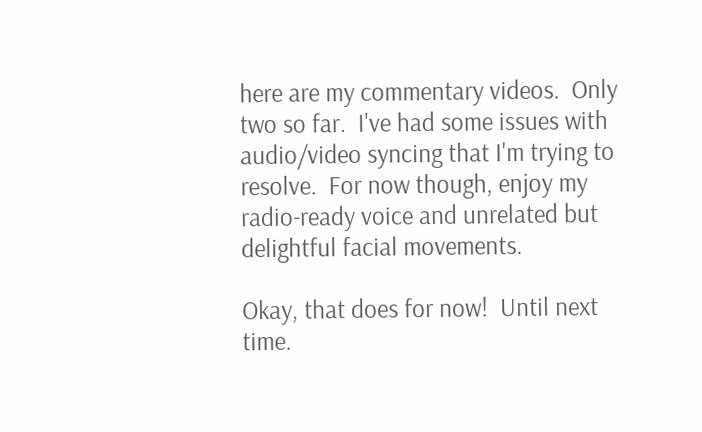here are my commentary videos.  Only two so far.  I've had some issues with audio/video syncing that I'm trying to resolve.  For now though, enjoy my radio-ready voice and unrelated but delightful facial movements.

Okay, that does for now!  Until next time.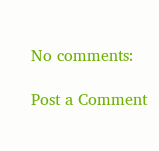No comments:

Post a Comment